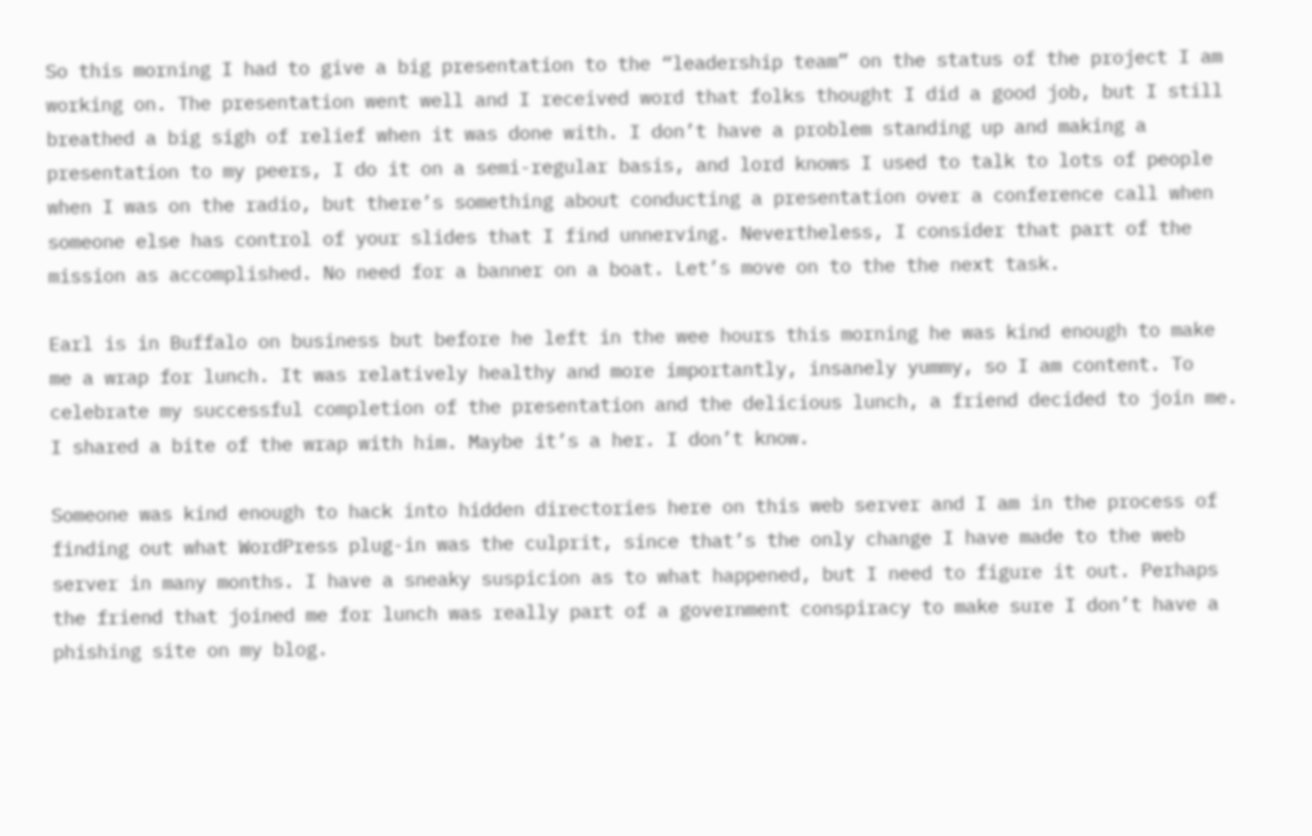So this morning I had to give a big presentation to the “leadership team” on the status of the project I am working on. The presentation went well and I received word that folks thought I did a good job, but I still breathed a big sigh of relief when it was done with. I don’t have a problem standing up and making a presentation to my peers, I do it on a semi-regular basis, and lord knows I used to talk to lots of people when I was on the radio, but there’s something about conducting a presentation over a conference call when someone else has control of your slides that I find unnerving. Nevertheless, I consider that part of the mission as accomplished. No need for a banner on a boat. Let’s move on to the the next task.

Earl is in Buffalo on business but before he left in the wee hours this morning he was kind enough to make me a wrap for lunch. It was relatively healthy and more importantly, insanely yummy, so I am content. To celebrate my successful completion of the presentation and the delicious lunch, a friend decided to join me. I shared a bite of the wrap with him. Maybe it’s a her. I don’t know.

Someone was kind enough to hack into hidden directories here on this web server and I am in the process of finding out what WordPress plug-in was the culprit, since that’s the only change I have made to the web server in many months. I have a sneaky suspicion as to what happened, but I need to figure it out. Perhaps the friend that joined me for lunch was really part of a government conspiracy to make sure I don’t have a phishing site on my blog.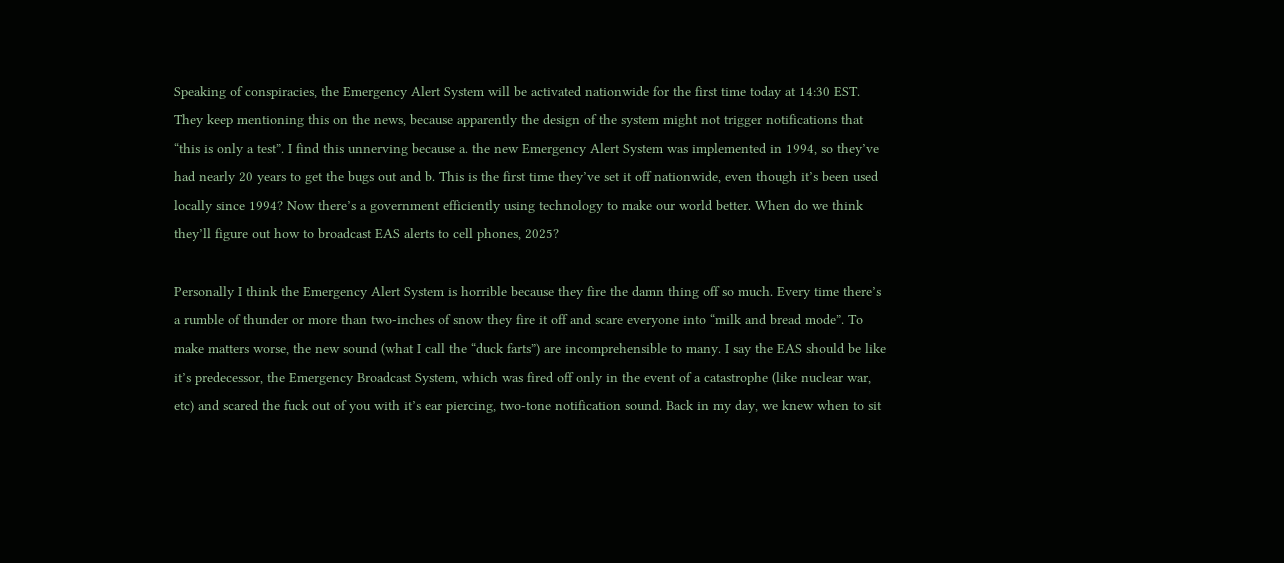Speaking of conspiracies, the Emergency Alert System will be activated nationwide for the first time today at 14:30 EST. They keep mentioning this on the news, because apparently the design of the system might not trigger notifications that “this is only a test”. I find this unnerving because a. the new Emergency Alert System was implemented in 1994, so they’ve had nearly 20 years to get the bugs out and b. This is the first time they’ve set it off nationwide, even though it’s been used locally since 1994? Now there’s a government efficiently using technology to make our world better. When do we think they’ll figure out how to broadcast EAS alerts to cell phones, 2025?

Personally I think the Emergency Alert System is horrible because they fire the damn thing off so much. Every time there’s a rumble of thunder or more than two-inches of snow they fire it off and scare everyone into “milk and bread mode”. To make matters worse, the new sound (what I call the “duck farts”) are incomprehensible to many. I say the EAS should be like it’s predecessor, the Emergency Broadcast System, which was fired off only in the event of a catastrophe (like nuclear war, etc) and scared the fuck out of you with it’s ear piercing, two-tone notification sound. Back in my day, we knew when to sit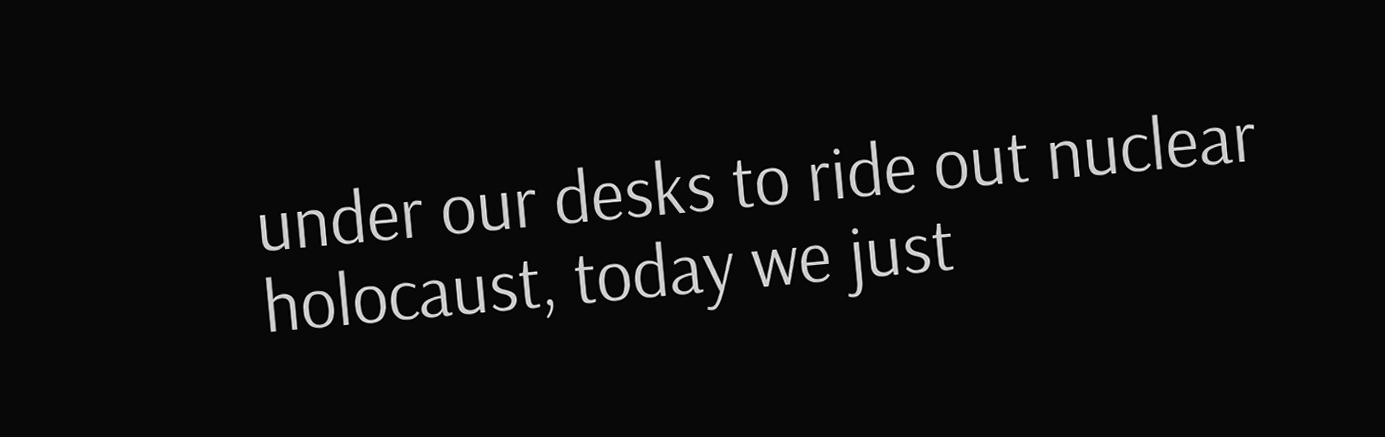under our desks to ride out nuclear holocaust, today we just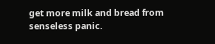get more milk and bread from senseless panic.